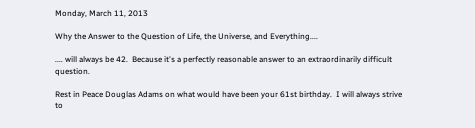Monday, March 11, 2013

Why the Answer to the Question of Life, the Universe, and Everything....

.... will always be 42.  Because it's a perfectly reasonable answer to an extraordinarily difficult question.

Rest in Peace Douglas Adams on what would have been your 61st birthday.  I will always strive to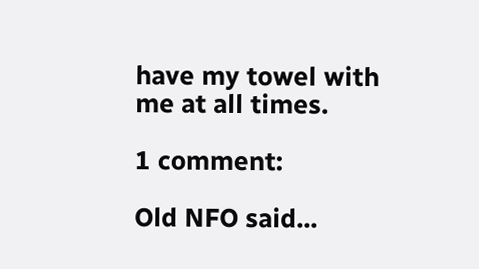have my towel with me at all times.

1 comment:

Old NFO said...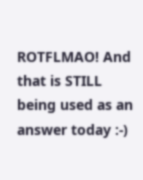ROTFLMAO! And that is STILL being used as an answer today :-)